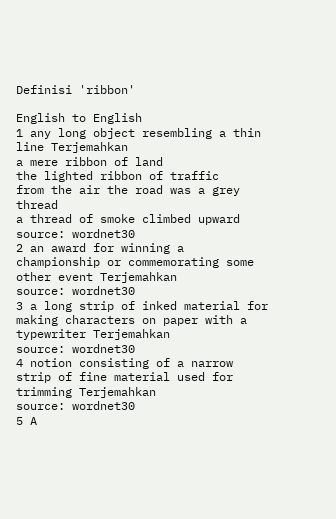Definisi 'ribbon'

English to English
1 any long object resembling a thin line Terjemahkan
a mere ribbon of land
the lighted ribbon of traffic
from the air the road was a grey thread
a thread of smoke climbed upward
source: wordnet30
2 an award for winning a championship or commemorating some other event Terjemahkan
source: wordnet30
3 a long strip of inked material for making characters on paper with a typewriter Terjemahkan
source: wordnet30
4 notion consisting of a narrow strip of fine material used for trimming Terjemahkan
source: wordnet30
5 A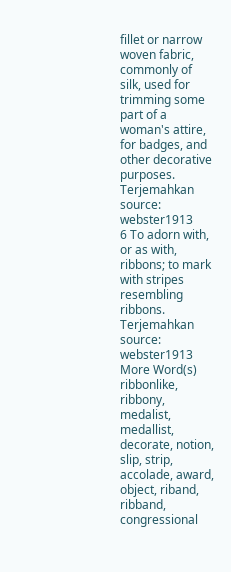fillet or narrow woven fabric, commonly of silk, used for trimming some part of a woman's attire, for badges, and other decorative purposes. Terjemahkan
source: webster1913
6 To adorn with, or as with, ribbons; to mark with stripes resembling ribbons. Terjemahkan
source: webster1913
More Word(s)
ribbonlike, ribbony, medalist, medallist, decorate, notion, slip, strip, accolade, award, object, riband, ribband, congressional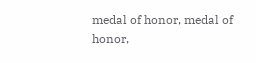medal of honor, medal of honor,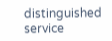distinguished service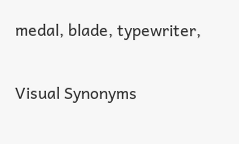medal, blade, typewriter,

Visual Synonyms